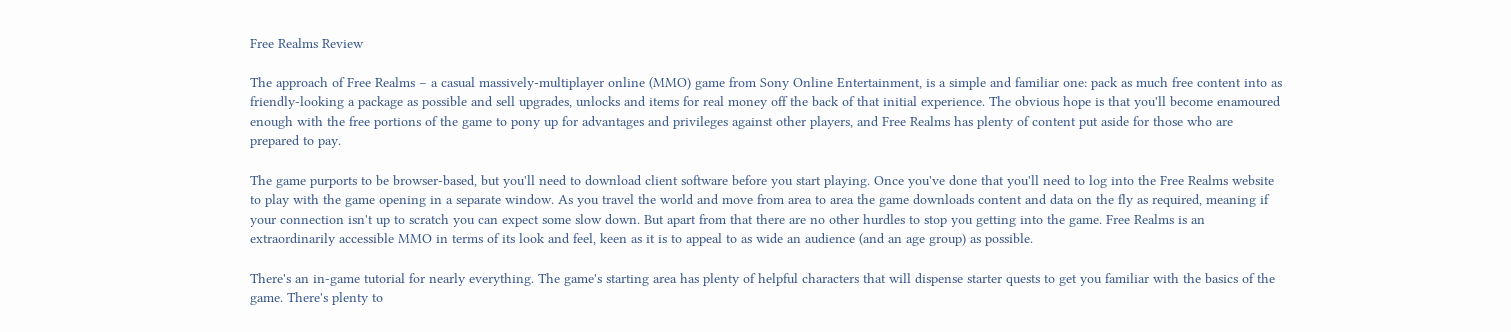Free Realms Review

The approach of Free Realms – a casual massively-multiplayer online (MMO) game from Sony Online Entertainment, is a simple and familiar one: pack as much free content into as friendly-looking a package as possible and sell upgrades, unlocks and items for real money off the back of that initial experience. The obvious hope is that you'll become enamoured enough with the free portions of the game to pony up for advantages and privileges against other players, and Free Realms has plenty of content put aside for those who are prepared to pay.

The game purports to be browser-based, but you'll need to download client software before you start playing. Once you've done that you'll need to log into the Free Realms website to play with the game opening in a separate window. As you travel the world and move from area to area the game downloads content and data on the fly as required, meaning if your connection isn't up to scratch you can expect some slow down. But apart from that there are no other hurdles to stop you getting into the game. Free Realms is an extraordinarily accessible MMO in terms of its look and feel, keen as it is to appeal to as wide an audience (and an age group) as possible.

There's an in-game tutorial for nearly everything. The game's starting area has plenty of helpful characters that will dispense starter quests to get you familiar with the basics of the game. There's plenty to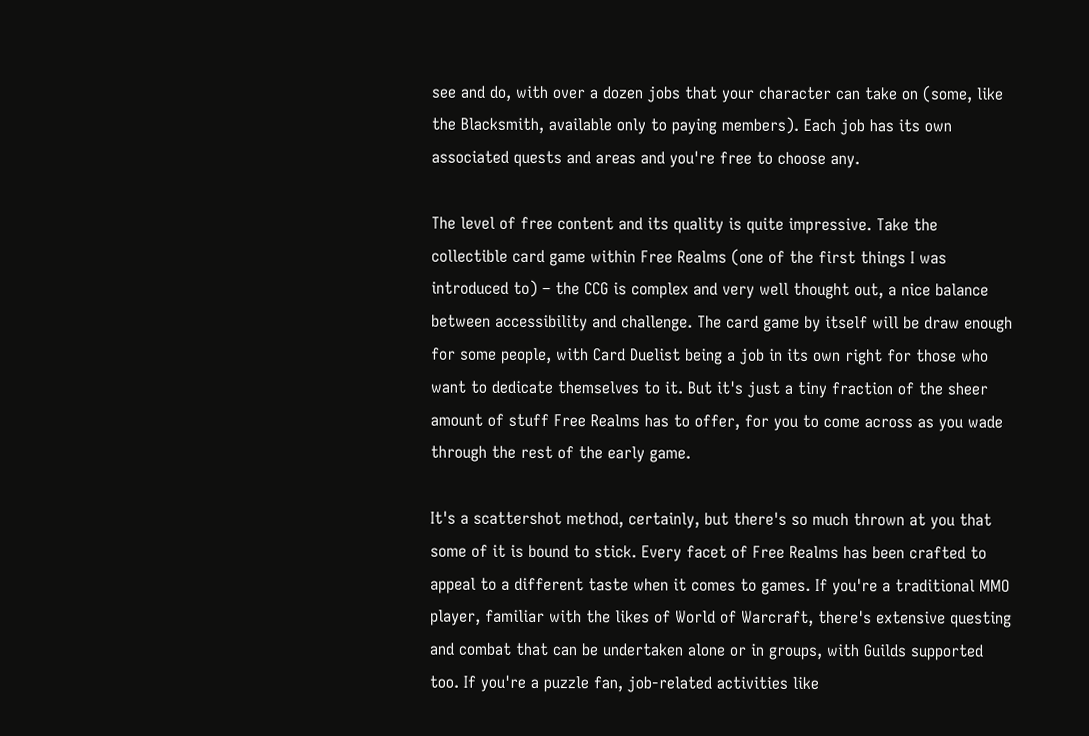see and do, with over a dozen jobs that your character can take on (some, like the Blacksmith, available only to paying members). Each job has its own associated quests and areas and you're free to choose any.

The level of free content and its quality is quite impressive. Take the collectible card game within Free Realms (one of the first things I was introduced to) – the CCG is complex and very well thought out, a nice balance between accessibility and challenge. The card game by itself will be draw enough for some people, with Card Duelist being a job in its own right for those who want to dedicate themselves to it. But it's just a tiny fraction of the sheer amount of stuff Free Realms has to offer, for you to come across as you wade through the rest of the early game.

It's a scattershot method, certainly, but there's so much thrown at you that some of it is bound to stick. Every facet of Free Realms has been crafted to appeal to a different taste when it comes to games. If you're a traditional MMO player, familiar with the likes of World of Warcraft, there's extensive questing and combat that can be undertaken alone or in groups, with Guilds supported too. If you're a puzzle fan, job-related activities like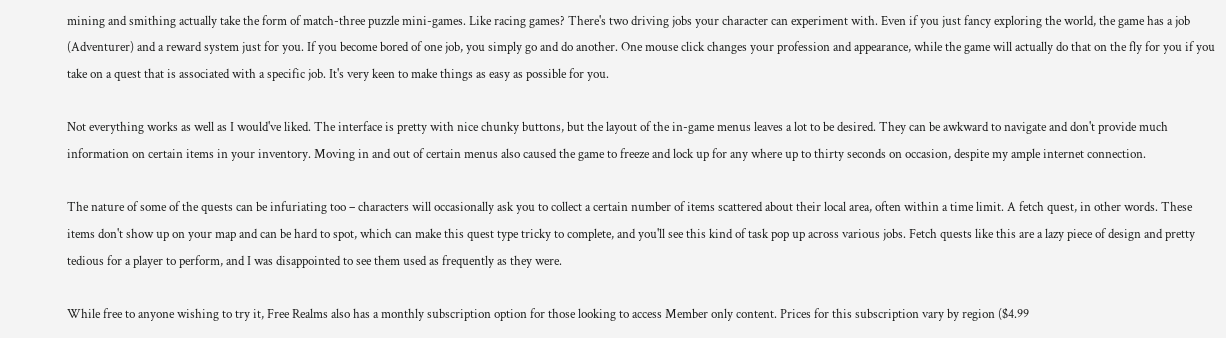mining and smithing actually take the form of match-three puzzle mini-games. Like racing games? There's two driving jobs your character can experiment with. Even if you just fancy exploring the world, the game has a job (Adventurer) and a reward system just for you. If you become bored of one job, you simply go and do another. One mouse click changes your profession and appearance, while the game will actually do that on the fly for you if you take on a quest that is associated with a specific job. It's very keen to make things as easy as possible for you.

Not everything works as well as I would've liked. The interface is pretty with nice chunky buttons, but the layout of the in-game menus leaves a lot to be desired. They can be awkward to navigate and don't provide much information on certain items in your inventory. Moving in and out of certain menus also caused the game to freeze and lock up for any where up to thirty seconds on occasion, despite my ample internet connection.

The nature of some of the quests can be infuriating too – characters will occasionally ask you to collect a certain number of items scattered about their local area, often within a time limit. A fetch quest, in other words. These items don't show up on your map and can be hard to spot, which can make this quest type tricky to complete, and you'll see this kind of task pop up across various jobs. Fetch quests like this are a lazy piece of design and pretty tedious for a player to perform, and I was disappointed to see them used as frequently as they were.

While free to anyone wishing to try it, Free Realms also has a monthly subscription option for those looking to access Member only content. Prices for this subscription vary by region ($4.99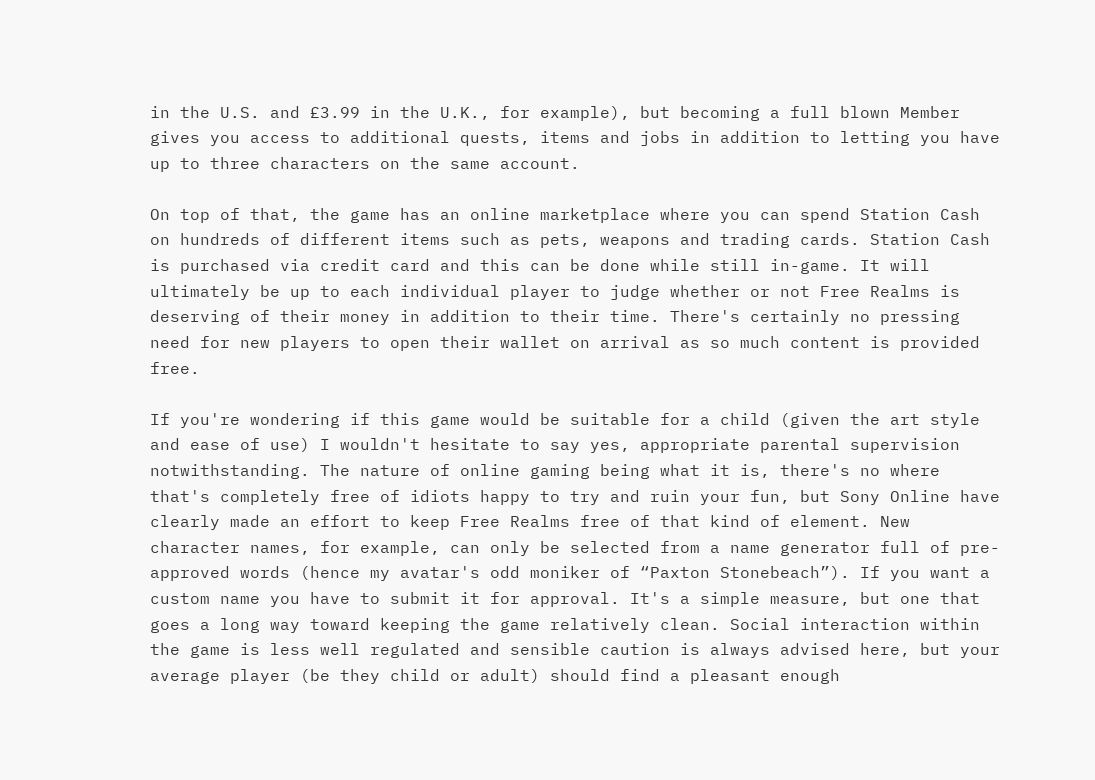in the U.S. and £3.99 in the U.K., for example), but becoming a full blown Member gives you access to additional quests, items and jobs in addition to letting you have up to three characters on the same account.

On top of that, the game has an online marketplace where you can spend Station Cash on hundreds of different items such as pets, weapons and trading cards. Station Cash is purchased via credit card and this can be done while still in-game. It will ultimately be up to each individual player to judge whether or not Free Realms is deserving of their money in addition to their time. There's certainly no pressing need for new players to open their wallet on arrival as so much content is provided free.

If you're wondering if this game would be suitable for a child (given the art style and ease of use) I wouldn't hesitate to say yes, appropriate parental supervision notwithstanding. The nature of online gaming being what it is, there's no where that's completely free of idiots happy to try and ruin your fun, but Sony Online have clearly made an effort to keep Free Realms free of that kind of element. New character names, for example, can only be selected from a name generator full of pre-approved words (hence my avatar's odd moniker of “Paxton Stonebeach”). If you want a custom name you have to submit it for approval. It's a simple measure, but one that goes a long way toward keeping the game relatively clean. Social interaction within the game is less well regulated and sensible caution is always advised here, but your average player (be they child or adult) should find a pleasant enough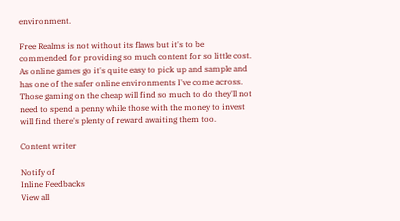environment.

Free Realms is not without its flaws but it's to be commended for providing so much content for so little cost. As online games go it's quite easy to pick up and sample and has one of the safer online environments I've come across. Those gaming on the cheap will find so much to do they'll not need to spend a penny while those with the money to invest will find there's plenty of reward awaiting them too.

Content writer

Notify of
Inline Feedbacks
View all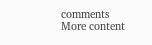comments
More content